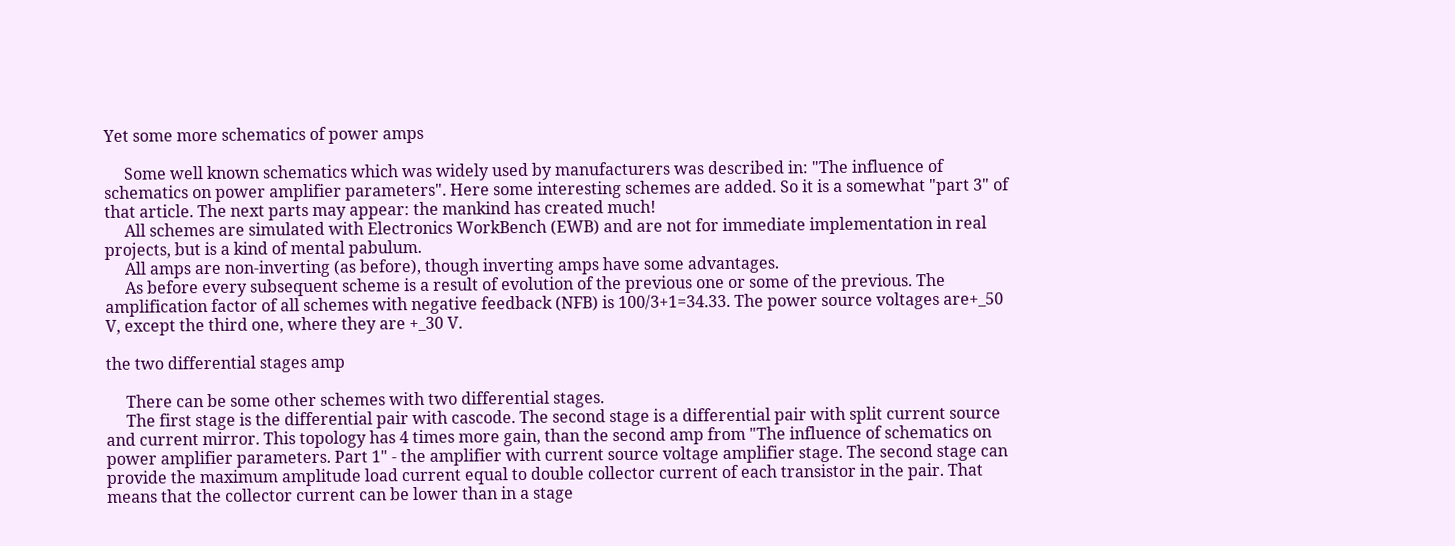Yet some more schematics of power amps

     Some well known schematics which was widely used by manufacturers was described in: "The influence of schematics on power amplifier parameters". Here some interesting schemes are added. So it is a somewhat "part 3" of that article. The next parts may appear: the mankind has created much!
     All schemes are simulated with Electronics WorkBench (EWB) and are not for immediate implementation in real projects, but is a kind of mental pabulum.
     All amps are non-inverting (as before), though inverting amps have some advantages.
     As before every subsequent scheme is a result of evolution of the previous one or some of the previous. The amplification factor of all schemes with negative feedback (NFB) is 100/3+1=34.33. The power source voltages are+_50 V, except the third one, where they are +_30 V.

the two differential stages amp

     There can be some other schemes with two differential stages.
     The first stage is the differential pair with cascode. The second stage is a differential pair with split current source and current mirror. This topology has 4 times more gain, than the second amp from "The influence of schematics on power amplifier parameters. Part 1" - the amplifier with current source voltage amplifier stage. The second stage can provide the maximum amplitude load current equal to double collector current of each transistor in the pair. That means that the collector current can be lower than in a stage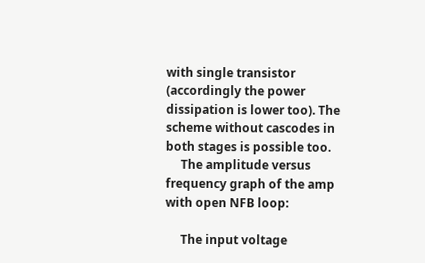with single transistor (accordingly the power dissipation is lower too). The scheme without cascodes in both stages is possible too.
     The amplitude versus frequency graph of the amp with open NFB loop:

     The input voltage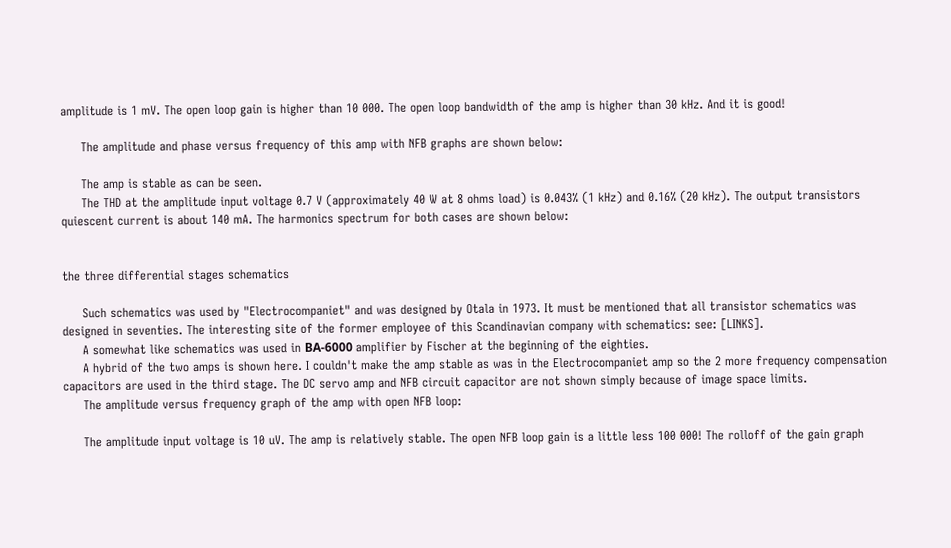amplitude is 1 mV. The open loop gain is higher than 10 000. The open loop bandwidth of the amp is higher than 30 kHz. And it is good!

     The amplitude and phase versus frequency of this amp with NFB graphs are shown below:

     The amp is stable as can be seen.
     The THD at the amplitude input voltage 0.7 V (approximately 40 W at 8 ohms load) is 0.043% (1 kHz) and 0.16% (20 kHz). The output transistors quiescent current is about 140 mA. The harmonics spectrum for both cases are shown below:


the three differential stages schematics

     Such schematics was used by "Electrocompaniet" and was designed by Otala in 1973. It must be mentioned that all transistor schematics was designed in seventies. The interesting site of the former employee of this Scandinavian company with schematics: see: [LINKS].
     A somewhat like schematics was used in ВА-6000 amplifier by Fischer at the beginning of the eighties.
     A hybrid of the two amps is shown here. I couldn't make the amp stable as was in the Electrocompaniet amp so the 2 more frequency compensation capacitors are used in the third stage. The DC servo amp and NFB circuit capacitor are not shown simply because of image space limits.
     The amplitude versus frequency graph of the amp with open NFB loop:

     The amplitude input voltage is 10 uV. The amp is relatively stable. The open NFB loop gain is a little less 100 000! The rolloff of the gain graph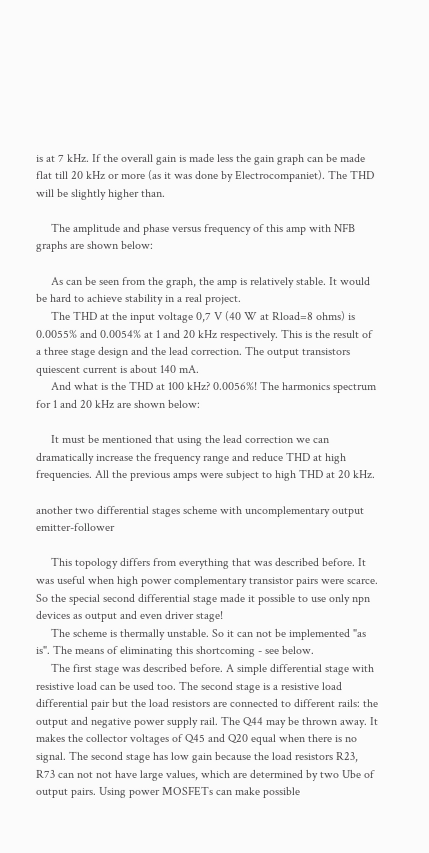is at 7 kHz. If the overall gain is made less the gain graph can be made flat till 20 kHz or more (as it was done by Electrocompaniet). The THD will be slightly higher than.

     The amplitude and phase versus frequency of this amp with NFB graphs are shown below:

     As can be seen from the graph, the amp is relatively stable. It would be hard to achieve stability in a real project.
     The THD at the input voltage 0,7 V (40 W at Rload=8 ohms) is 0.0055% and 0.0054% at 1 and 20 kHz respectively. This is the result of a three stage design and the lead correction. The output transistors quiescent current is about 140 mA.
     And what is the THD at 100 kHz? 0.0056%! The harmonics spectrum for 1 and 20 kHz are shown below:

     It must be mentioned that using the lead correction we can dramatically increase the frequency range and reduce THD at high frequencies. All the previous amps were subject to high THD at 20 kHz.

another two differential stages scheme with uncomplementary output emitter-follower

     This topology differs from everything that was described before. It was useful when high power complementary transistor pairs were scarce. So the special second differential stage made it possible to use only npn devices as output and even driver stage!
     The scheme is thermally unstable. So it can not be implemented "as is". The means of eliminating this shortcoming - see below.
     The first stage was described before. A simple differential stage with resistive load can be used too. The second stage is a resistive load differential pair but the load resistors are connected to different rails: the output and negative power supply rail. The Q44 may be thrown away. It makes the collector voltages of Q45 and Q20 equal when there is no signal. The second stage has low gain because the load resistors R23, R73 can not not have large values, which are determined by two Ube of output pairs. Using power MOSFETs can make possible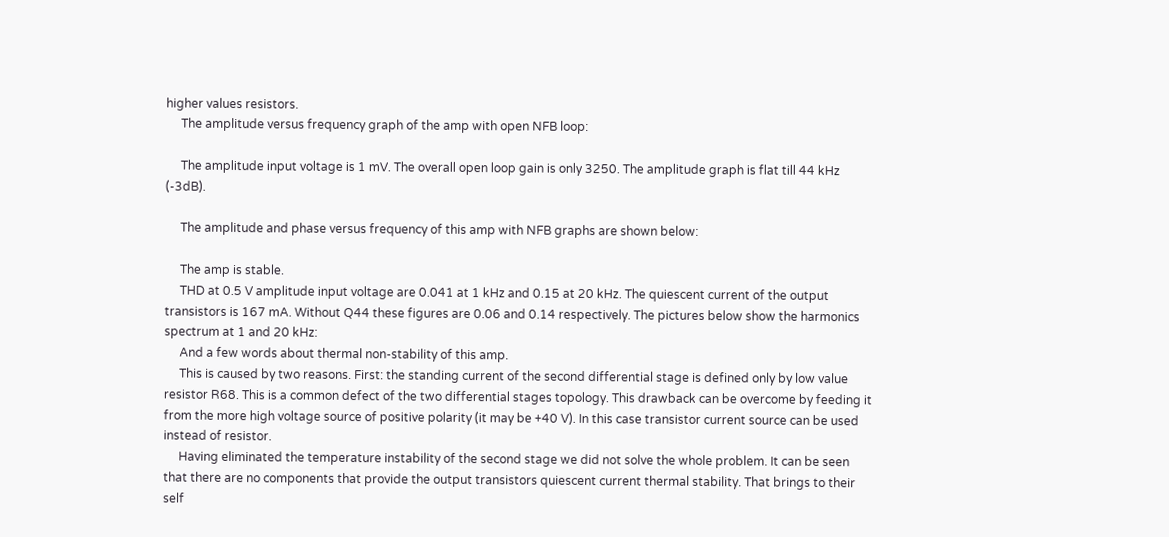higher values resistors.
     The amplitude versus frequency graph of the amp with open NFB loop:

     The amplitude input voltage is 1 mV. The overall open loop gain is only 3250. The amplitude graph is flat till 44 kHz (-3dB).

     The amplitude and phase versus frequency of this amp with NFB graphs are shown below:

     The amp is stable.
     THD at 0.5 V amplitude input voltage are 0.041 at 1 kHz and 0.15 at 20 kHz. The quiescent current of the output transistors is 167 mA. Without Q44 these figures are 0.06 and 0.14 respectively. The pictures below show the harmonics spectrum at 1 and 20 kHz:
     And a few words about thermal non-stability of this amp.
     This is caused by two reasons. First: the standing current of the second differential stage is defined only by low value resistor R68. This is a common defect of the two differential stages topology. This drawback can be overcome by feeding it from the more high voltage source of positive polarity (it may be +40 V). In this case transistor current source can be used instead of resistor.
     Having eliminated the temperature instability of the second stage we did not solve the whole problem. It can be seen that there are no components that provide the output transistors quiescent current thermal stability. That brings to their self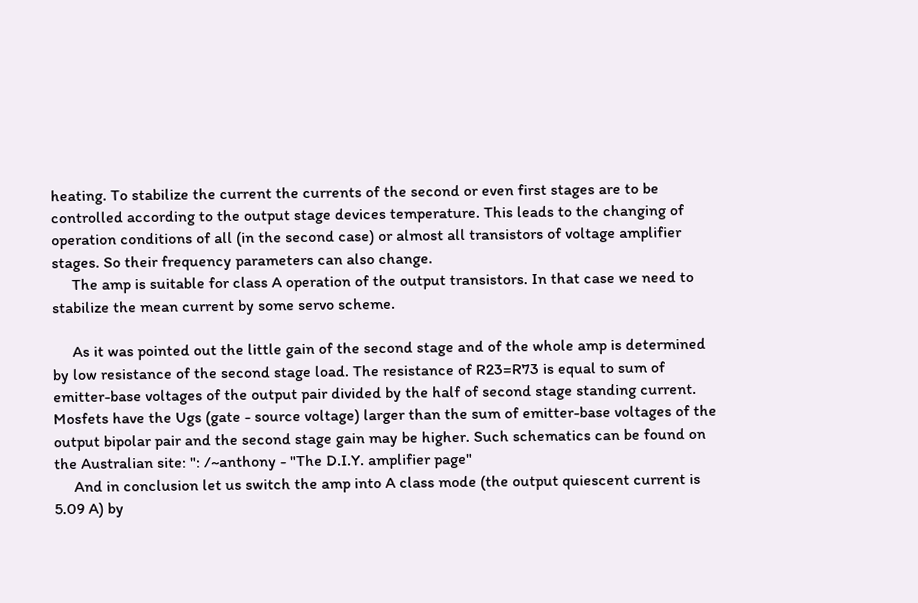heating. To stabilize the current the currents of the second or even first stages are to be controlled according to the output stage devices temperature. This leads to the changing of operation conditions of all (in the second case) or almost all transistors of voltage amplifier stages. So their frequency parameters can also change.
     The amp is suitable for class A operation of the output transistors. In that case we need to stabilize the mean current by some servo scheme.

     As it was pointed out the little gain of the second stage and of the whole amp is determined by low resistance of the second stage load. The resistance of R23=R73 is equal to sum of emitter-base voltages of the output pair divided by the half of second stage standing current. Mosfets have the Ugs (gate - source voltage) larger than the sum of emitter-base voltages of the output bipolar pair and the second stage gain may be higher. Such schematics can be found on the Australian site: ": /~anthony - "The D.I.Y. amplifier page"
     And in conclusion let us switch the amp into A class mode (the output quiescent current is 5.09 A) by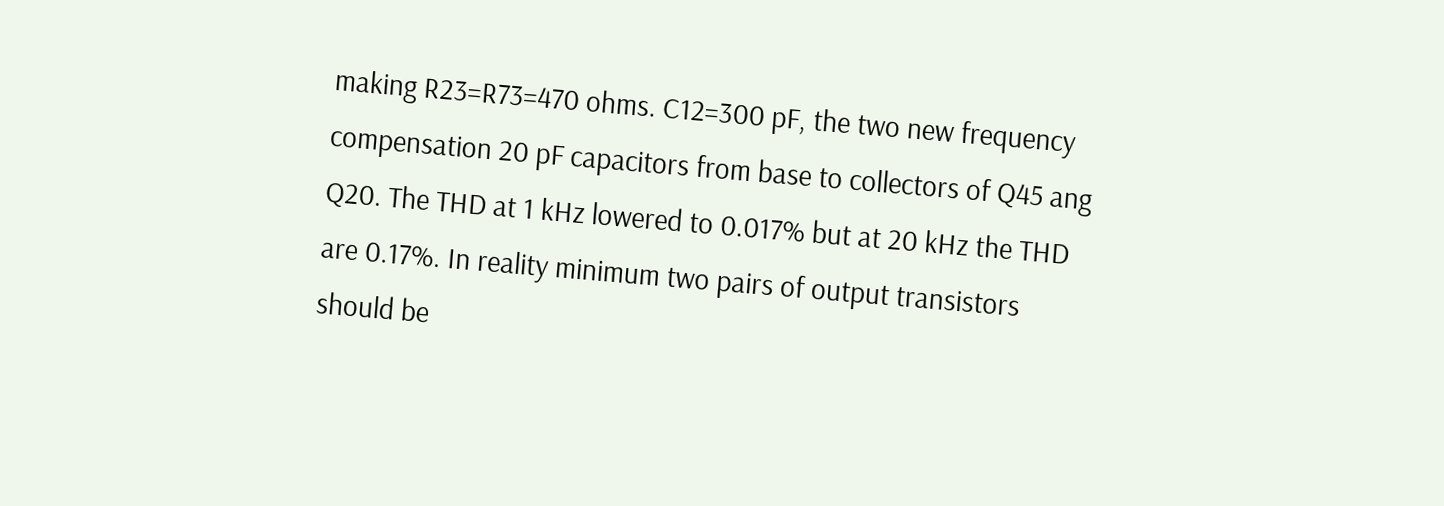making R23=R73=470 ohms. C12=300 pF, the two new frequency compensation 20 pF capacitors from base to collectors of Q45 ang Q20. The THD at 1 kHz lowered to 0.017% but at 20 kHz the THD are 0.17%. In reality minimum two pairs of output transistors should be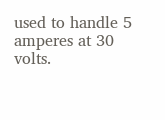used to handle 5 amperes at 30 volts.